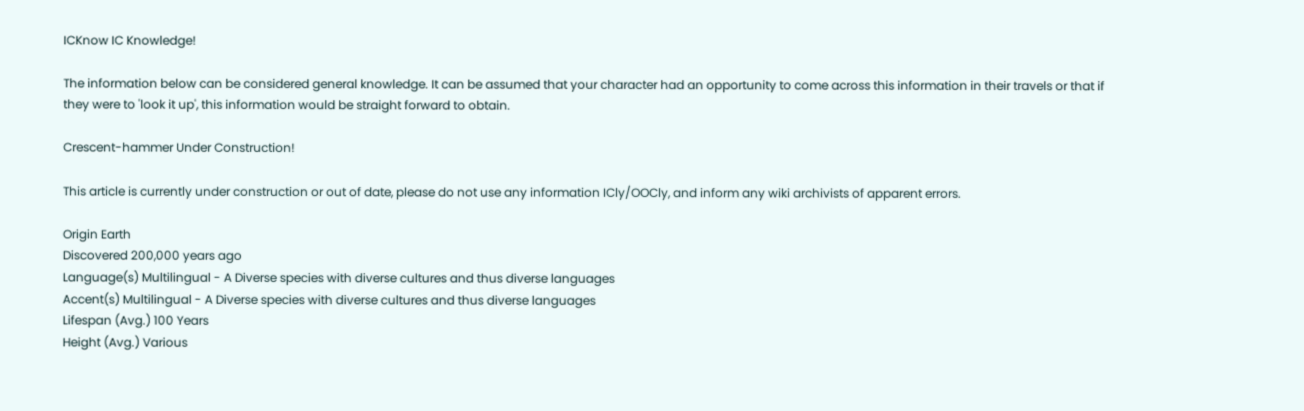ICKnow IC Knowledge!

The information below can be considered general knowledge. It can be assumed that your character had an opportunity to come across this information in their travels or that if they were to 'look it up', this information would be straight forward to obtain.

Crescent-hammer Under Construction!

This article is currently under construction or out of date, please do not use any information ICly/OOCly, and inform any wiki archivists of apparent errors.

Origin Earth
Discovered 200,000 years ago
Language(s) Multilingual - A Diverse species with diverse cultures and thus diverse languages
Accent(s) Multilingual - A Diverse species with diverse cultures and thus diverse languages
Lifespan (Avg.) 100 Years
Height (Avg.) Various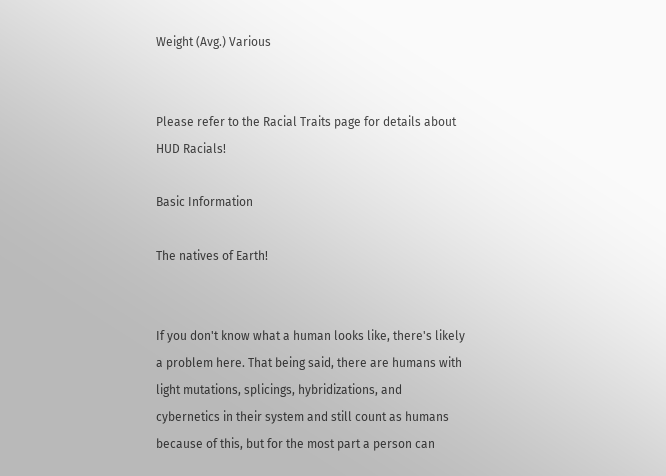Weight (Avg.) Various


Please refer to the Racial Traits page for details about HUD Racials!

Basic Information

The natives of Earth!


If you don't know what a human looks like, there's likely a problem here. That being said, there are humans with light mutations, splicings, hybridizations, and cybernetics in their system and still count as humans because of this, but for the most part a person can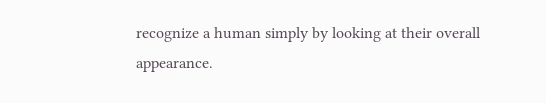recognize a human simply by looking at their overall appearance.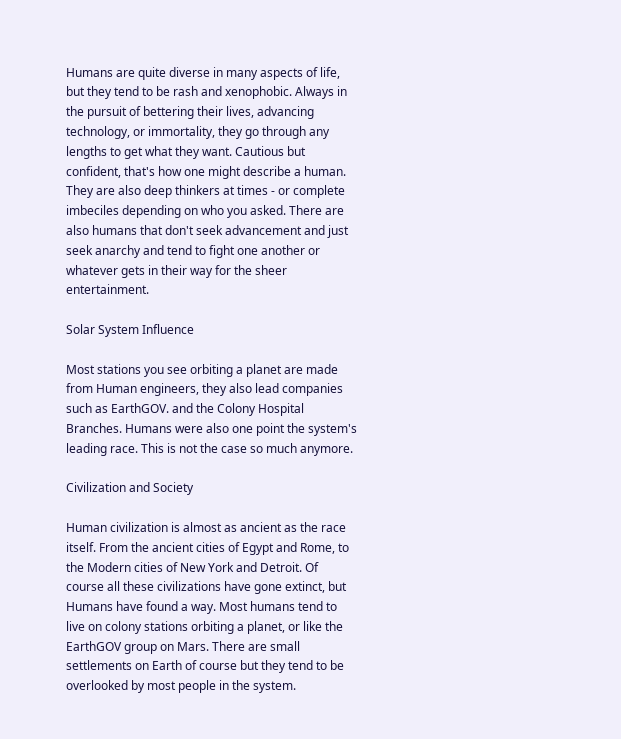Humans are quite diverse in many aspects of life, but they tend to be rash and xenophobic. Always in the pursuit of bettering their lives, advancing technology, or immortality, they go through any lengths to get what they want. Cautious but confident, that's how one might describe a human. They are also deep thinkers at times - or complete imbeciles depending on who you asked. There are also humans that don't seek advancement and just seek anarchy and tend to fight one another or whatever gets in their way for the sheer entertainment.

Solar System Influence

Most stations you see orbiting a planet are made from Human engineers, they also lead companies such as EarthGOV. and the Colony Hospital Branches. Humans were also one point the system's leading race. This is not the case so much anymore.

Civilization and Society

Human civilization is almost as ancient as the race itself. From the ancient cities of Egypt and Rome, to the Modern cities of New York and Detroit. Of course all these civilizations have gone extinct, but Humans have found a way. Most humans tend to live on colony stations orbiting a planet, or like the EarthGOV group on Mars. There are small settlements on Earth of course but they tend to be overlooked by most people in the system.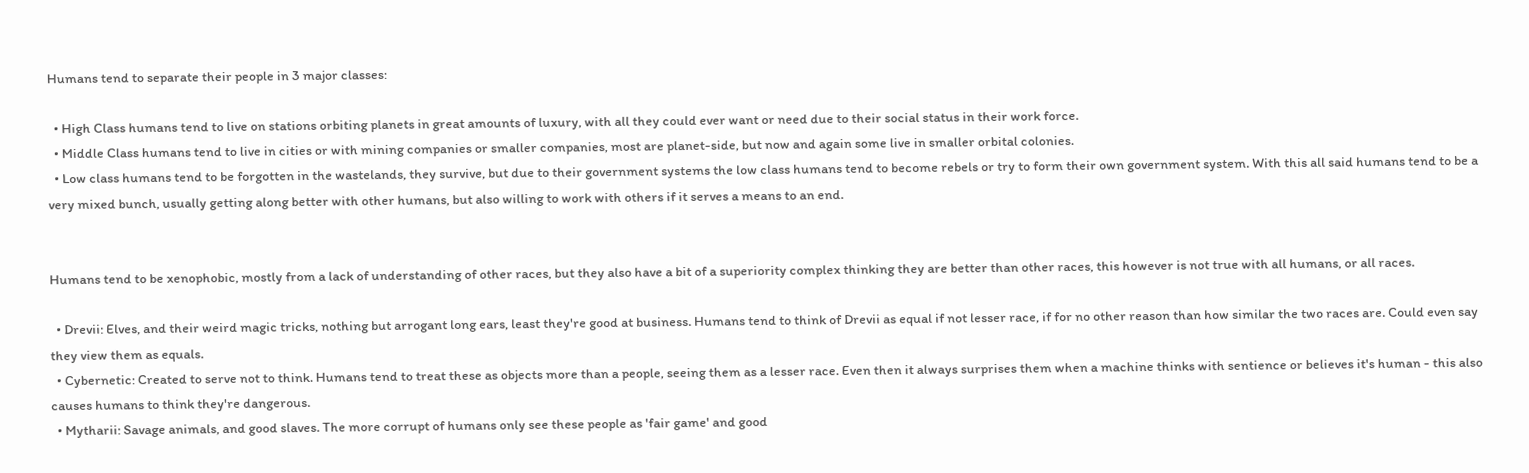Humans tend to separate their people in 3 major classes:

  • High Class humans tend to live on stations orbiting planets in great amounts of luxury, with all they could ever want or need due to their social status in their work force.
  • Middle Class humans tend to live in cities or with mining companies or smaller companies, most are planet-side, but now and again some live in smaller orbital colonies.
  • Low class humans tend to be forgotten in the wastelands, they survive, but due to their government systems the low class humans tend to become rebels or try to form their own government system. With this all said humans tend to be a very mixed bunch, usually getting along better with other humans, but also willing to work with others if it serves a means to an end.


Humans tend to be xenophobic, mostly from a lack of understanding of other races, but they also have a bit of a superiority complex thinking they are better than other races, this however is not true with all humans, or all races.

  • Drevii: Elves, and their weird magic tricks, nothing but arrogant long ears, least they're good at business. Humans tend to think of Drevii as equal if not lesser race, if for no other reason than how similar the two races are. Could even say they view them as equals.
  • Cybernetic: Created to serve not to think. Humans tend to treat these as objects more than a people, seeing them as a lesser race. Even then it always surprises them when a machine thinks with sentience or believes it's human - this also causes humans to think they're dangerous.
  • Mytharii: Savage animals, and good slaves. The more corrupt of humans only see these people as 'fair game' and good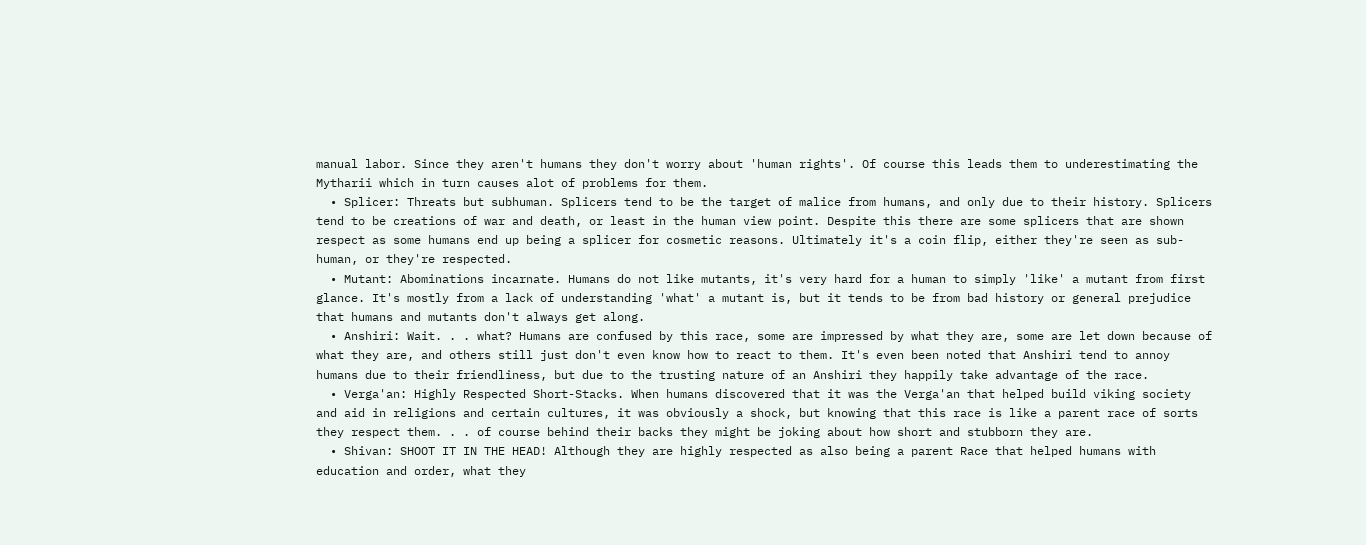manual labor. Since they aren't humans they don't worry about 'human rights'. Of course this leads them to underestimating the Mytharii which in turn causes alot of problems for them.
  • Splicer: Threats but subhuman. Splicers tend to be the target of malice from humans, and only due to their history. Splicers tend to be creations of war and death, or least in the human view point. Despite this there are some splicers that are shown respect as some humans end up being a splicer for cosmetic reasons. Ultimately it's a coin flip, either they're seen as sub-human, or they're respected.
  • Mutant: Abominations incarnate. Humans do not like mutants, it's very hard for a human to simply 'like' a mutant from first glance. It's mostly from a lack of understanding 'what' a mutant is, but it tends to be from bad history or general prejudice that humans and mutants don't always get along.
  • Anshiri: Wait. . . what? Humans are confused by this race, some are impressed by what they are, some are let down because of what they are, and others still just don't even know how to react to them. It's even been noted that Anshiri tend to annoy humans due to their friendliness, but due to the trusting nature of an Anshiri they happily take advantage of the race.
  • Verga'an: Highly Respected Short-Stacks. When humans discovered that it was the Verga'an that helped build viking society and aid in religions and certain cultures, it was obviously a shock, but knowing that this race is like a parent race of sorts they respect them. . . of course behind their backs they might be joking about how short and stubborn they are.
  • Shivan: SHOOT IT IN THE HEAD! Although they are highly respected as also being a parent Race that helped humans with education and order, what they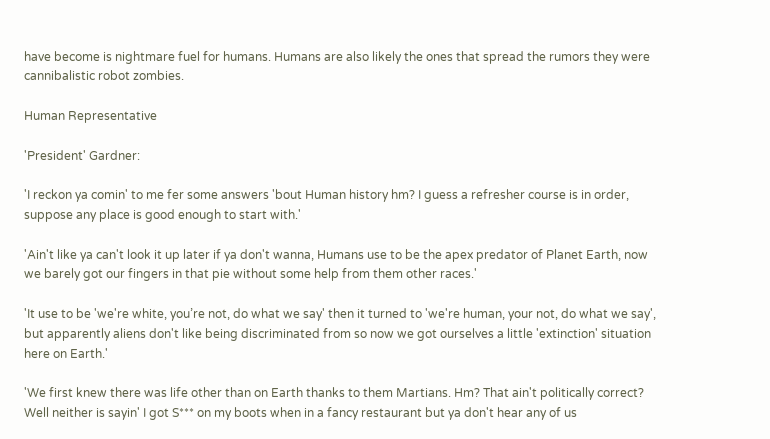have become is nightmare fuel for humans. Humans are also likely the ones that spread the rumors they were cannibalistic robot zombies.

Human Representative

'President' Gardner:

'I reckon ya comin' to me fer some answers 'bout Human history hm? I guess a refresher course is in order, suppose any place is good enough to start with.'

'Ain't like ya can't look it up later if ya don't wanna, Humans use to be the apex predator of Planet Earth, now we barely got our fingers in that pie without some help from them other races.'

'It use to be 'we're white, you’re not, do what we say' then it turned to 'we're human, your not, do what we say', but apparently aliens don't like being discriminated from so now we got ourselves a little 'extinction' situation here on Earth.'

'We first knew there was life other than on Earth thanks to them Martians. Hm? That ain't politically correct? Well neither is sayin' I got S*** on my boots when in a fancy restaurant but ya don't hear any of us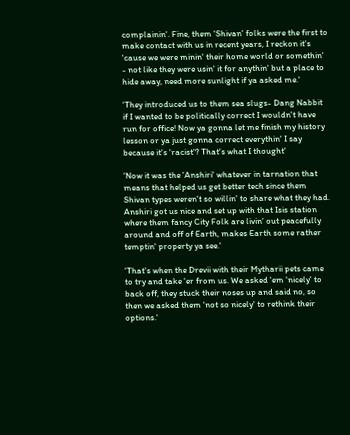complainin'. Fine, them 'Shivan' folks were the first to make contact with us in recent years, I reckon it's 'cause we were minin' their home world or somethin' - not like they were usin' it for anythin' but a place to hide away, need more sunlight if ya asked me.'

'They introduced us to them sea slugs- Dang Nabbit if I wanted to be politically correct I wouldn't have run for office! Now ya gonna let me finish my history lesson or ya just gonna correct everythin' I say because it's 'racist'? That's what I thought'

'Now it was the 'Anshiri' whatever in tarnation that means that helped us get better tech since them Shivan types weren't so willin' to share what they had. Anshiri got us nice and set up with that Isis station where them fancy City Folk are livin' out peacefully around and off of Earth, makes Earth some rather temptin' property ya see.'

'That's when the Drevii with their Mytharii pets came to try and take 'er from us. We asked 'em 'nicely' to back off, they stuck their noses up and said no, so then we asked them 'not so nicely' to rethink their options.'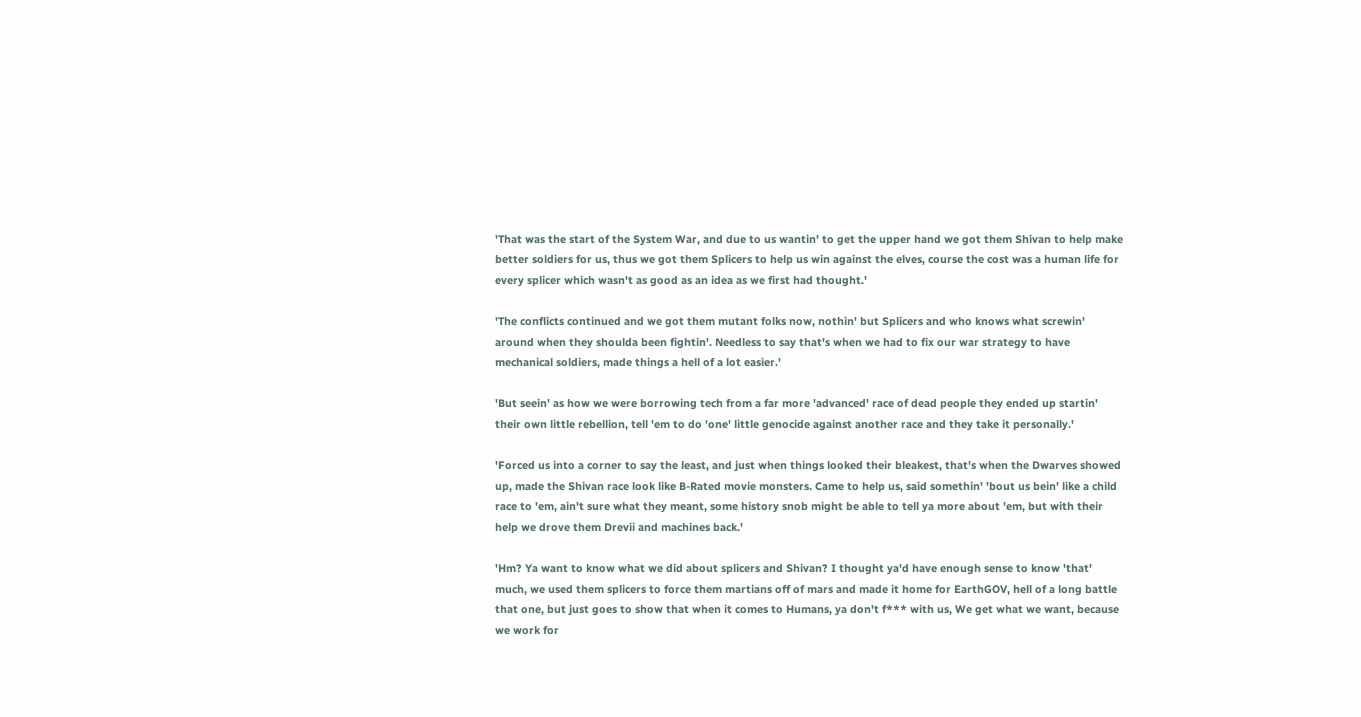'That was the start of the System War, and due to us wantin' to get the upper hand we got them Shivan to help make better soldiers for us, thus we got them Splicers to help us win against the elves, course the cost was a human life for every splicer which wasn't as good as an idea as we first had thought.'

'The conflicts continued and we got them mutant folks now, nothin' but Splicers and who knows what screwin' around when they shoulda been fightin'. Needless to say that's when we had to fix our war strategy to have mechanical soldiers, made things a hell of a lot easier.'

'But seein' as how we were borrowing tech from a far more 'advanced' race of dead people they ended up startin' their own little rebellion, tell 'em to do 'one' little genocide against another race and they take it personally.'

'Forced us into a corner to say the least, and just when things looked their bleakest, that's when the Dwarves showed up, made the Shivan race look like B-Rated movie monsters. Came to help us, said somethin' 'bout us bein' like a child race to 'em, ain't sure what they meant, some history snob might be able to tell ya more about 'em, but with their help we drove them Drevii and machines back.'

'Hm? Ya want to know what we did about splicers and Shivan? I thought ya'd have enough sense to know 'that' much, we used them splicers to force them martians off of mars and made it home for EarthGOV, hell of a long battle that one, but just goes to show that when it comes to Humans, ya don't f*** with us, We get what we want, because we work for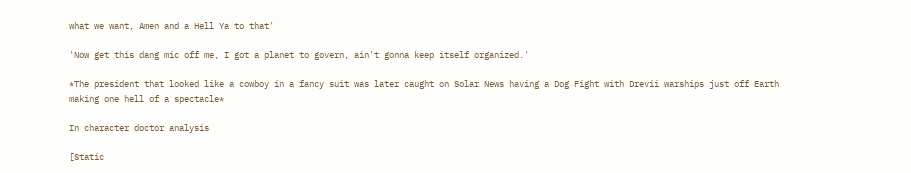what we want, Amen and a Hell Ya to that'

'Now get this dang mic off me, I got a planet to govern, ain't gonna keep itself organized.'

*The president that looked like a cowboy in a fancy suit was later caught on Solar News having a Dog Fight with Drevii warships just off Earth making one hell of a spectacle*

In character doctor analysis

[Static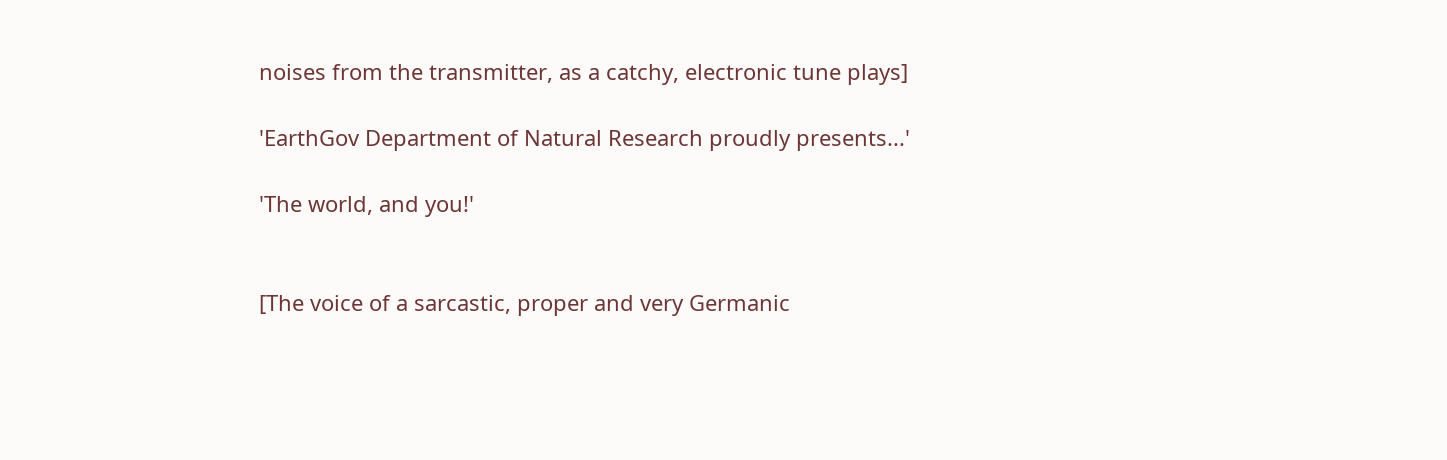noises from the transmitter, as a catchy, electronic tune plays]

'EarthGov Department of Natural Research proudly presents...'

'The world, and you!'


[The voice of a sarcastic, proper and very Germanic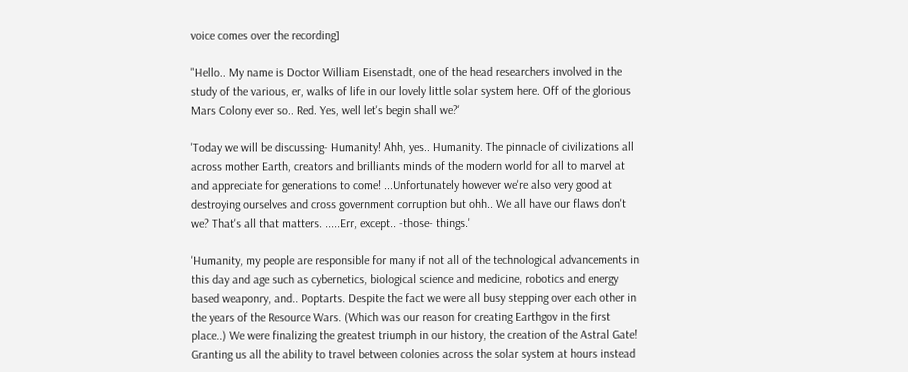voice comes over the recording]

"Hello.. My name is Doctor William Eisenstadt, one of the head researchers involved in the study of the various, er, walks of life in our lovely little solar system here. Off of the glorious Mars Colony ever so.. Red. Yes, well let's begin shall we?'

'Today we will be discussing- Humanity! Ahh, yes.. Humanity. The pinnacle of civilizations all across mother Earth, creators and brilliants minds of the modern world for all to marvel at and appreciate for generations to come! ...Unfortunately however we're also very good at destroying ourselves and cross government corruption but ohh.. We all have our flaws don't we? That's all that matters. .....Err, except.. -those- things.'

'Humanity, my people are responsible for many if not all of the technological advancements in this day and age such as cybernetics, biological science and medicine, robotics and energy based weaponry, and.. Poptarts. Despite the fact we were all busy stepping over each other in the years of the Resource Wars. (Which was our reason for creating Earthgov in the first place..) We were finalizing the greatest triumph in our history, the creation of the Astral Gate! Granting us all the ability to travel between colonies across the solar system at hours instead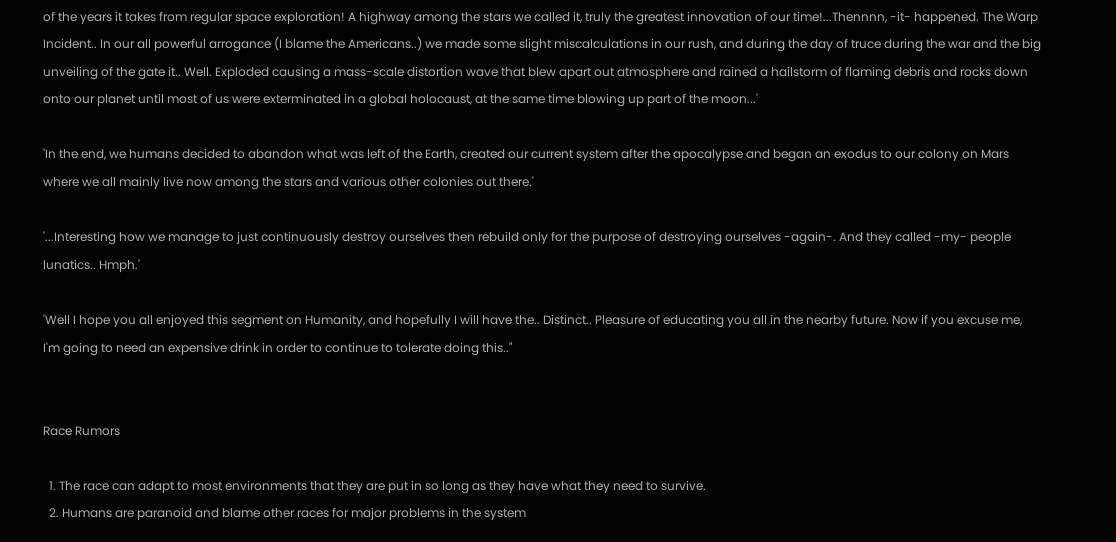of the years it takes from regular space exploration! A highway among the stars we called it, truly the greatest innovation of our time!...Thennnn, -it- happened. The Warp Incident.. In our all powerful arrogance (I blame the Americans..) we made some slight miscalculations in our rush, and during the day of truce during the war and the big unveiling of the gate it.. Well. Exploded causing a mass-scale distortion wave that blew apart out atmosphere and rained a hailstorm of flaming debris and rocks down onto our planet until most of us were exterminated in a global holocaust, at the same time blowing up part of the moon...'

'In the end, we humans decided to abandon what was left of the Earth, created our current system after the apocalypse and began an exodus to our colony on Mars where we all mainly live now among the stars and various other colonies out there.'

'...Interesting how we manage to just continuously destroy ourselves then rebuild only for the purpose of destroying ourselves -again-. And they called -my- people lunatics.. Hmph.'

'Well I hope you all enjoyed this segment on Humanity, and hopefully I will have the.. Distinct.. Pleasure of educating you all in the nearby future. Now if you excuse me, I'm going to need an expensive drink in order to continue to tolerate doing this.."


Race Rumors

  1. The race can adapt to most environments that they are put in so long as they have what they need to survive.
  2. Humans are paranoid and blame other races for major problems in the system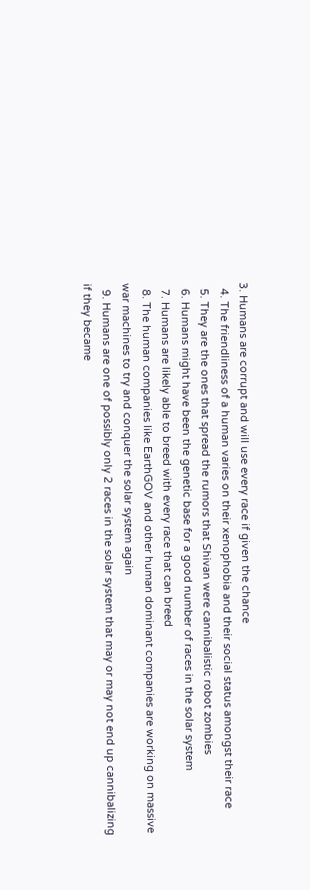3. Humans are corrupt and will use every race if given the chance
  4. The friendliness of a human varies on their xenophobia and their social status amongst their race
  5. They are the ones that spread the rumors that Shivan were cannibalistic robot zombies
  6. Humans might have been the genetic base for a good number of races in the solar system
  7. Humans are likely able to breed with every race that can breed
  8. The human companies like EarthGOV and other human dominant companies are working on massive war machines to try and conquer the solar system again
  9. Humans are one of possibly only 2 races in the solar system that may or may not end up cannibalizing if they became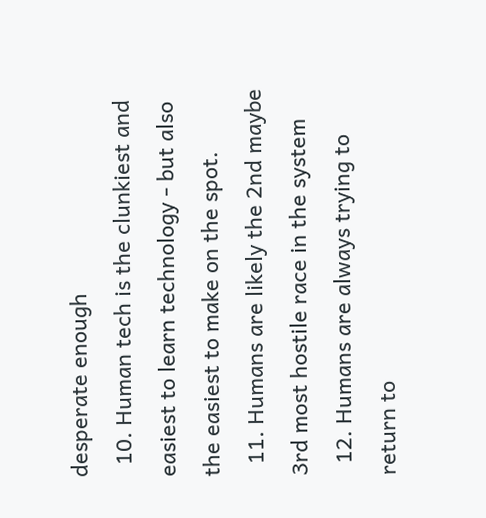desperate enough
  10. Human tech is the clunkiest and easiest to learn technology - but also the easiest to make on the spot.
  11. Humans are likely the 2nd maybe 3rd most hostile race in the system
  12. Humans are always trying to return to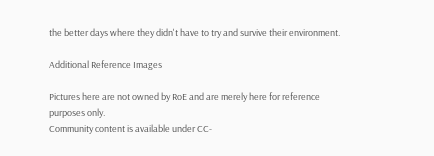the better days where they didn't have to try and survive their environment.

Additional Reference Images

Pictures here are not owned by RoE and are merely here for reference purposes only.
Community content is available under CC-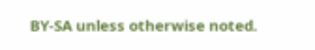BY-SA unless otherwise noted.